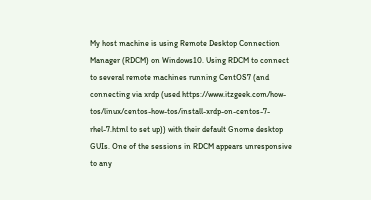My host machine is using Remote Desktop Connection Manager (RDCM) on Windows10. Using RDCM to connect to several remote machines running CentOS7 (and connecting via xrdp (used https://www.itzgeek.com/how-tos/linux/centos-how-tos/install-xrdp-on-centos-7-rhel-7.html to set up)) with their default Gnome desktop GUIs. One of the sessions in RDCM appears unresponsive to any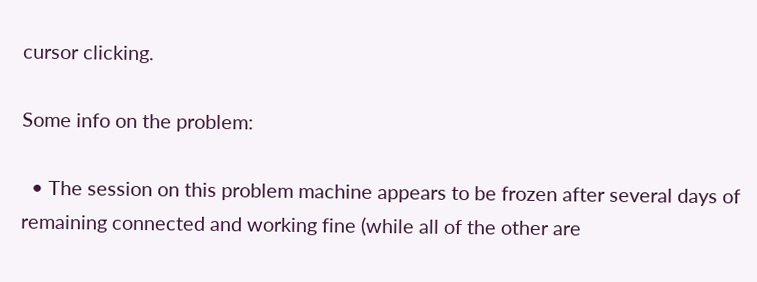cursor clicking.

Some info on the problem:

  • The session on this problem machine appears to be frozen after several days of remaining connected and working fine (while all of the other are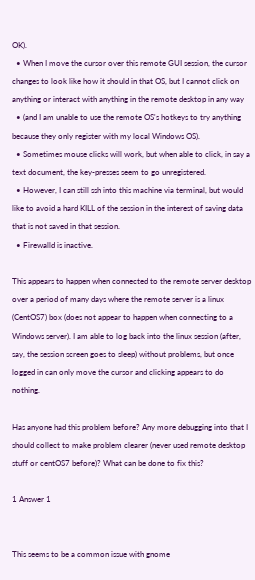OK).
  • When I move the cursor over this remote GUI session, the cursor changes to look like how it should in that OS, but I cannot click on anything or interact with anything in the remote desktop in any way
  • (and I am unable to use the remote OS's hotkeys to try anything because they only register with my local Windows OS).
  • Sometimes mouse clicks will work, but when able to click, in say a text document, the key-presses seem to go unregistered.
  • However, I can still ssh into this machine via terminal, but would like to avoid a hard KILL of the session in the interest of saving data that is not saved in that session.
  • Firewalld is inactive.

This appears to happen when connected to the remote server desktop over a period of many days where the remote server is a linux (CentOS7) box (does not appear to happen when connecting to a Windows server). I am able to log back into the linux session (after, say, the session screen goes to sleep) without problems, but once logged in can only move the cursor and clicking appears to do nothing.

Has anyone had this problem before? Any more debugging into that I should collect to make problem clearer (never used remote desktop stuff or centOS7 before)? What can be done to fix this?

1 Answer 1


This seems to be a common issue with gnome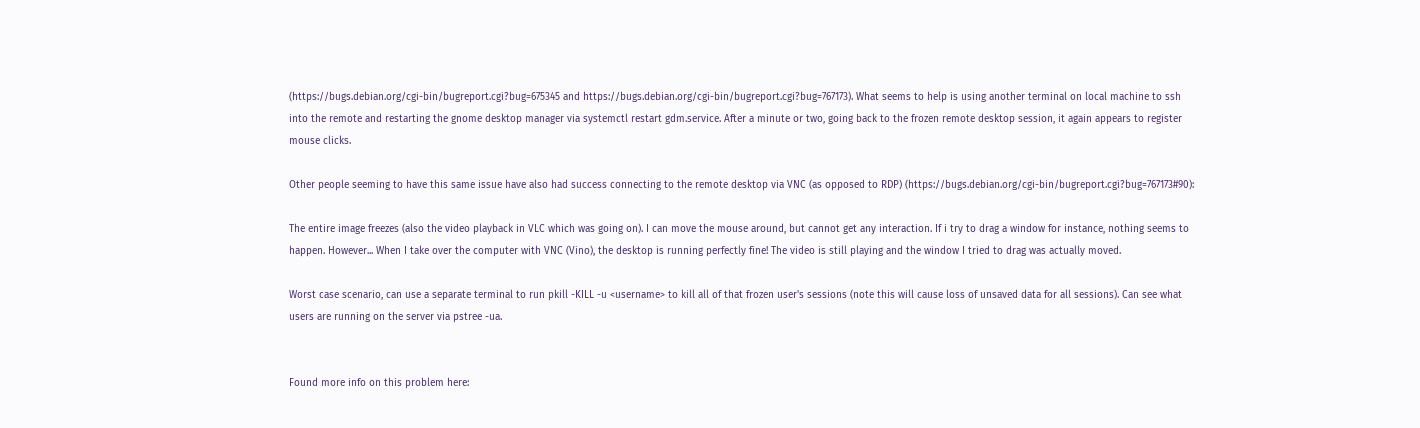(https://bugs.debian.org/cgi-bin/bugreport.cgi?bug=675345 and https://bugs.debian.org/cgi-bin/bugreport.cgi?bug=767173). What seems to help is using another terminal on local machine to ssh into the remote and restarting the gnome desktop manager via systemctl restart gdm.service. After a minute or two, going back to the frozen remote desktop session, it again appears to register mouse clicks.

Other people seeming to have this same issue have also had success connecting to the remote desktop via VNC (as opposed to RDP) (https://bugs.debian.org/cgi-bin/bugreport.cgi?bug=767173#90):

The entire image freezes (also the video playback in VLC which was going on). I can move the mouse around, but cannot get any interaction. If i try to drag a window for instance, nothing seems to happen. However... When I take over the computer with VNC (Vino), the desktop is running perfectly fine! The video is still playing and the window I tried to drag was actually moved.

Worst case scenario, can use a separate terminal to run pkill -KILL -u <username> to kill all of that frozen user's sessions (note this will cause loss of unsaved data for all sessions). Can see what users are running on the server via pstree -ua.


Found more info on this problem here: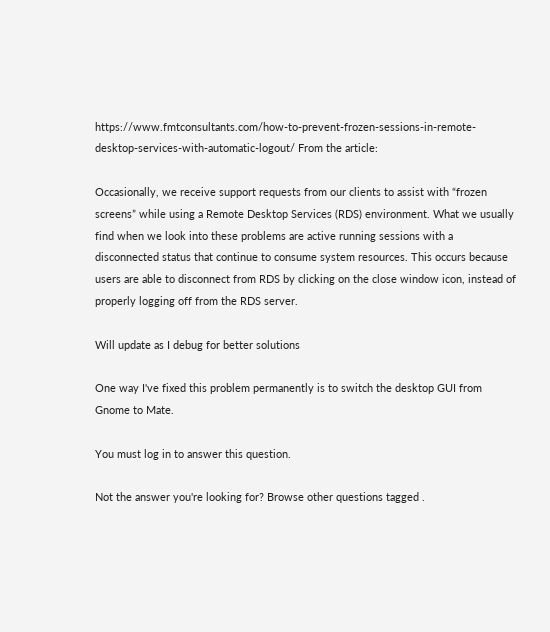https://www.fmtconsultants.com/how-to-prevent-frozen-sessions-in-remote-desktop-services-with-automatic-logout/ From the article:

Occasionally, we receive support requests from our clients to assist with “frozen screens” while using a Remote Desktop Services (RDS) environment. What we usually find when we look into these problems are active running sessions with a disconnected status that continue to consume system resources. This occurs because users are able to disconnect from RDS by clicking on the close window icon, instead of properly logging off from the RDS server.

Will update as I debug for better solutions

One way I've fixed this problem permanently is to switch the desktop GUI from Gnome to Mate.

You must log in to answer this question.

Not the answer you're looking for? Browse other questions tagged .